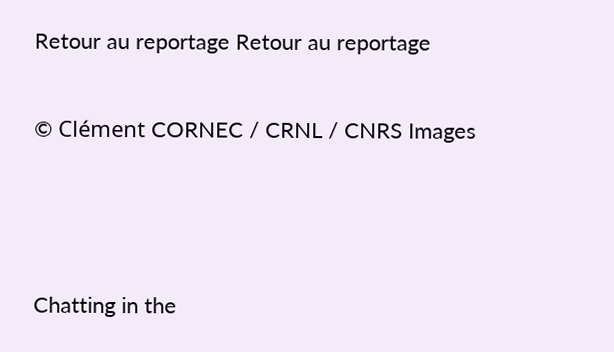Retour au reportage Retour au reportage

© Clément CORNEC / CRNL / CNRS Images



Chatting in the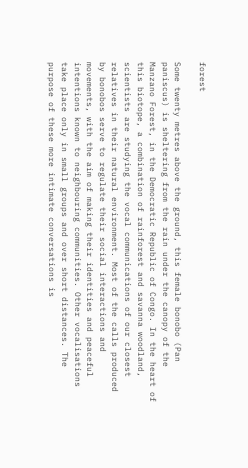forest

Some twenty metres above the ground, this female bonobo (Pan paniscus) is sheltering from the rain under the canopy of the Manzano Forest, in the Democratic Republic of Congo. In the heart of this biotope, a combination of rainforest and savanna woodland, scientists are studying the vocal communications of our closest relatives in their natural environment. Most of the calls produced by bonobos serve to regulate their social interactions and movements, with the aim of making their identities and peaceful intentions known to neighbouring communities. Other vocalisations take place only in small groups and over short distances. The purpose of these more intimate conversations is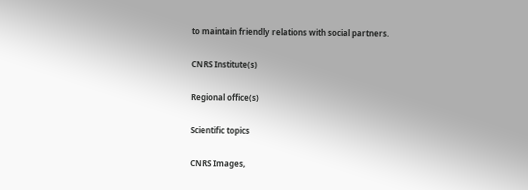to maintain friendly relations with social partners.

CNRS Institute(s)

Regional office(s)

Scientific topics

CNRS Images,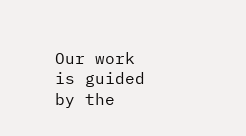Our work is guided by the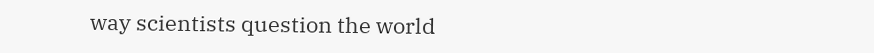way scientists question the world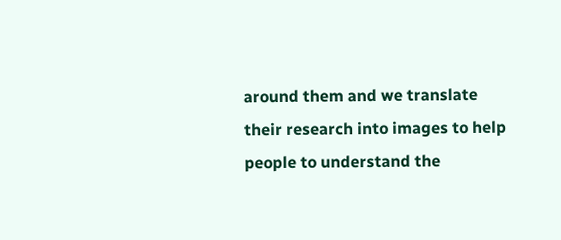around them and we translate their research into images to help people to understand the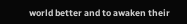world better and to awaken their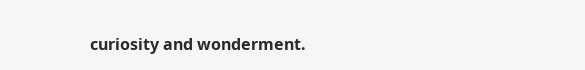curiosity and wonderment.